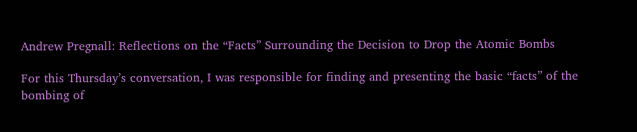Andrew Pregnall: Reflections on the “Facts” Surrounding the Decision to Drop the Atomic Bombs

For this Thursday’s conversation, I was responsible for finding and presenting the basic “facts” of the bombing of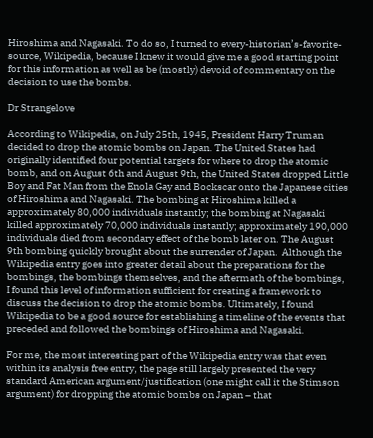Hiroshima and Nagasaki. To do so, I turned to every-historian’s-favorite-source, Wikipedia, because I knew it would give me a good starting point for this information as well as be (mostly) devoid of commentary on the decision to use the bombs.

Dr Strangelove

According to Wikipedia, on July 25th, 1945, President Harry Truman decided to drop the atomic bombs on Japan. The United States had originally identified four potential targets for where to drop the atomic bomb, and on August 6th and August 9th, the United States dropped Little Boy and Fat Man from the Enola Gay and Bockscar onto the Japanese cities of Hiroshima and Nagasaki. The bombing at Hiroshima killed a approximately 80,000 individuals instantly; the bombing at Nagasaki killed approximately 70,000 individuals instantly; approximately 190,000 individuals died from secondary effect of the bomb later on. The August 9th bombing quickly brought about the surrender of Japan.  Although the Wikipedia entry goes into greater detail about the preparations for the bombings, the bombings themselves, and the aftermath of the bombings, I found this level of information sufficient for creating a framework to discuss the decision to drop the atomic bombs. Ultimately, I found Wikipedia to be a good source for establishing a timeline of the events that preceded and followed the bombings of Hiroshima and Nagasaki.

For me, the most interesting part of the Wikipedia entry was that even within its analysis free entry, the page still largely presented the very standard American argument/justification (one might call it the Stimson argument) for dropping the atomic bombs on Japan – that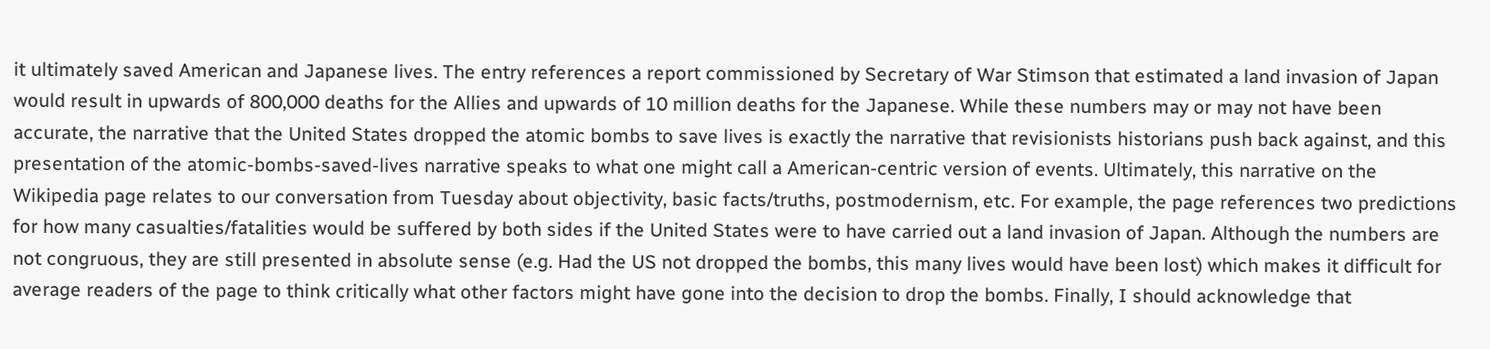it ultimately saved American and Japanese lives. The entry references a report commissioned by Secretary of War Stimson that estimated a land invasion of Japan would result in upwards of 800,000 deaths for the Allies and upwards of 10 million deaths for the Japanese. While these numbers may or may not have been accurate, the narrative that the United States dropped the atomic bombs to save lives is exactly the narrative that revisionists historians push back against, and this presentation of the atomic-bombs-saved-lives narrative speaks to what one might call a American-centric version of events. Ultimately, this narrative on the Wikipedia page relates to our conversation from Tuesday about objectivity, basic facts/truths, postmodernism, etc. For example, the page references two predictions for how many casualties/fatalities would be suffered by both sides if the United States were to have carried out a land invasion of Japan. Although the numbers are not congruous, they are still presented in absolute sense (e.g. Had the US not dropped the bombs, this many lives would have been lost) which makes it difficult for average readers of the page to think critically what other factors might have gone into the decision to drop the bombs. Finally, I should acknowledge that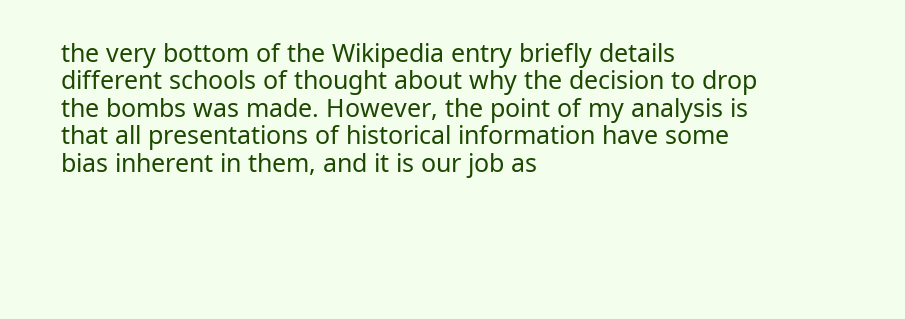the very bottom of the Wikipedia entry briefly details different schools of thought about why the decision to drop the bombs was made. However, the point of my analysis is that all presentations of historical information have some bias inherent in them, and it is our job as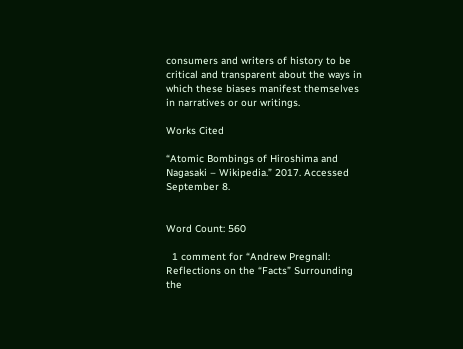consumers and writers of history to be critical and transparent about the ways in which these biases manifest themselves in narratives or our writings.

Works Cited

“Atomic Bombings of Hiroshima and Nagasaki – Wikipedia.” 2017. Accessed September 8.


Word Count: 560

  1 comment for “Andrew Pregnall: Reflections on the “Facts” Surrounding the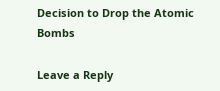Decision to Drop the Atomic Bombs

Leave a Reply